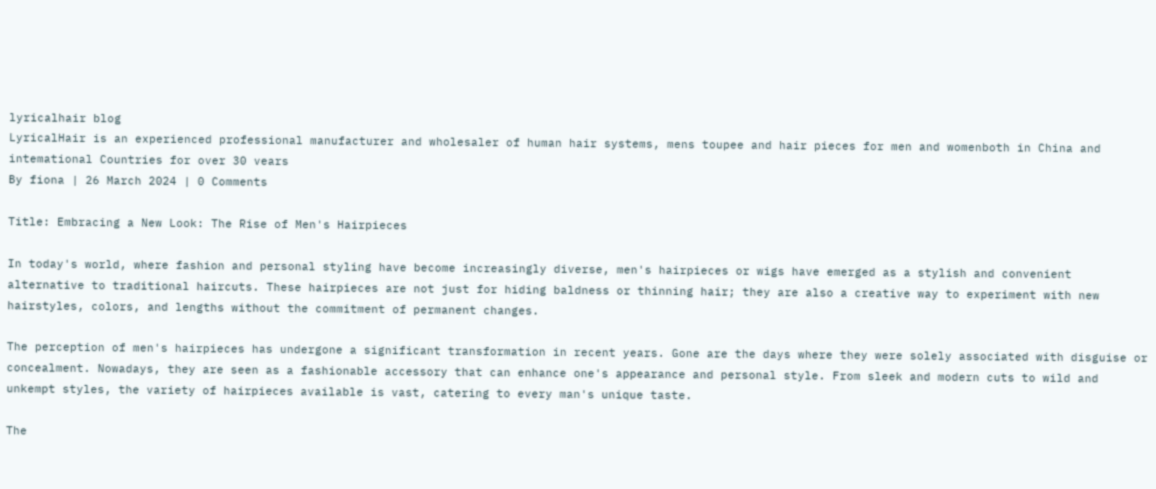lyricalhair blog
LyricalHair is an experienced professional manufacturer and wholesaler of human hair systems, mens toupee and hair pieces for men and womenboth in China and intemational Countries for over 30 vears
By fiona | 26 March 2024 | 0 Comments

Title: Embracing a New Look: The Rise of Men's Hairpieces

In today's world, where fashion and personal styling have become increasingly diverse, men's hairpieces or wigs have emerged as a stylish and convenient alternative to traditional haircuts. These hairpieces are not just for hiding baldness or thinning hair; they are also a creative way to experiment with new hairstyles, colors, and lengths without the commitment of permanent changes.

The perception of men's hairpieces has undergone a significant transformation in recent years. Gone are the days where they were solely associated with disguise or concealment. Nowadays, they are seen as a fashionable accessory that can enhance one's appearance and personal style. From sleek and modern cuts to wild and unkempt styles, the variety of hairpieces available is vast, catering to every man's unique taste.

The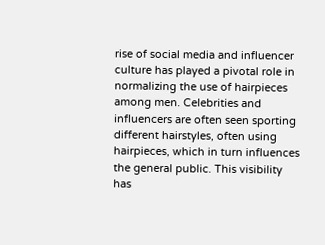rise of social media and influencer culture has played a pivotal role in normalizing the use of hairpieces among men. Celebrities and influencers are often seen sporting different hairstyles, often using hairpieces, which in turn influences the general public. This visibility has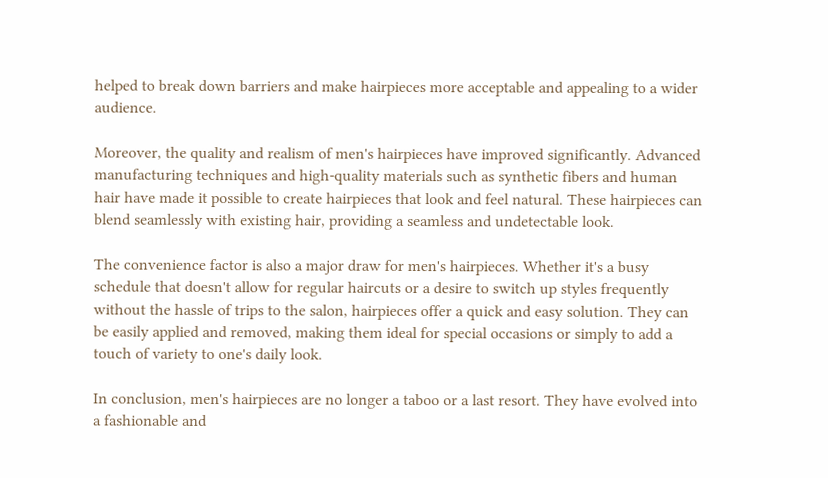helped to break down barriers and make hairpieces more acceptable and appealing to a wider audience.

Moreover, the quality and realism of men's hairpieces have improved significantly. Advanced manufacturing techniques and high-quality materials such as synthetic fibers and human hair have made it possible to create hairpieces that look and feel natural. These hairpieces can blend seamlessly with existing hair, providing a seamless and undetectable look.

The convenience factor is also a major draw for men's hairpieces. Whether it's a busy schedule that doesn't allow for regular haircuts or a desire to switch up styles frequently without the hassle of trips to the salon, hairpieces offer a quick and easy solution. They can be easily applied and removed, making them ideal for special occasions or simply to add a touch of variety to one's daily look.

In conclusion, men's hairpieces are no longer a taboo or a last resort. They have evolved into a fashionable and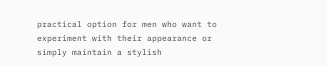practical option for men who want to experiment with their appearance or simply maintain a stylish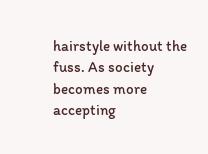hairstyle without the fuss. As society becomes more accepting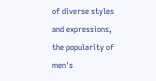of diverse styles and expressions, the popularity of men's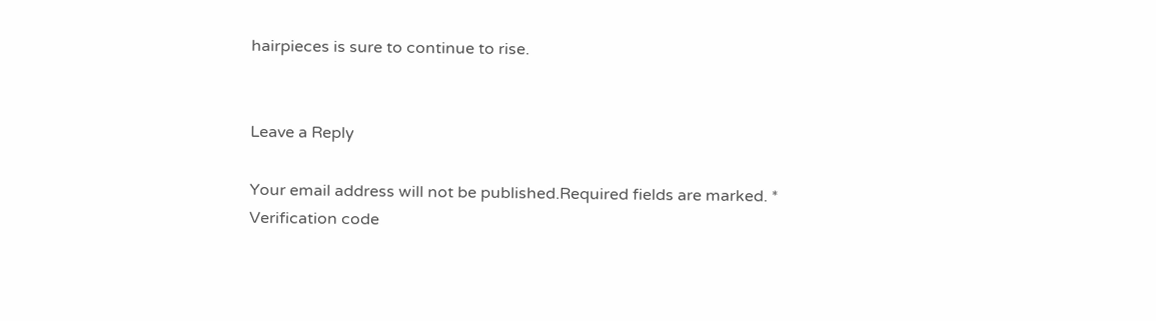hairpieces is sure to continue to rise.


Leave a Reply

Your email address will not be published.Required fields are marked. *
Verification code